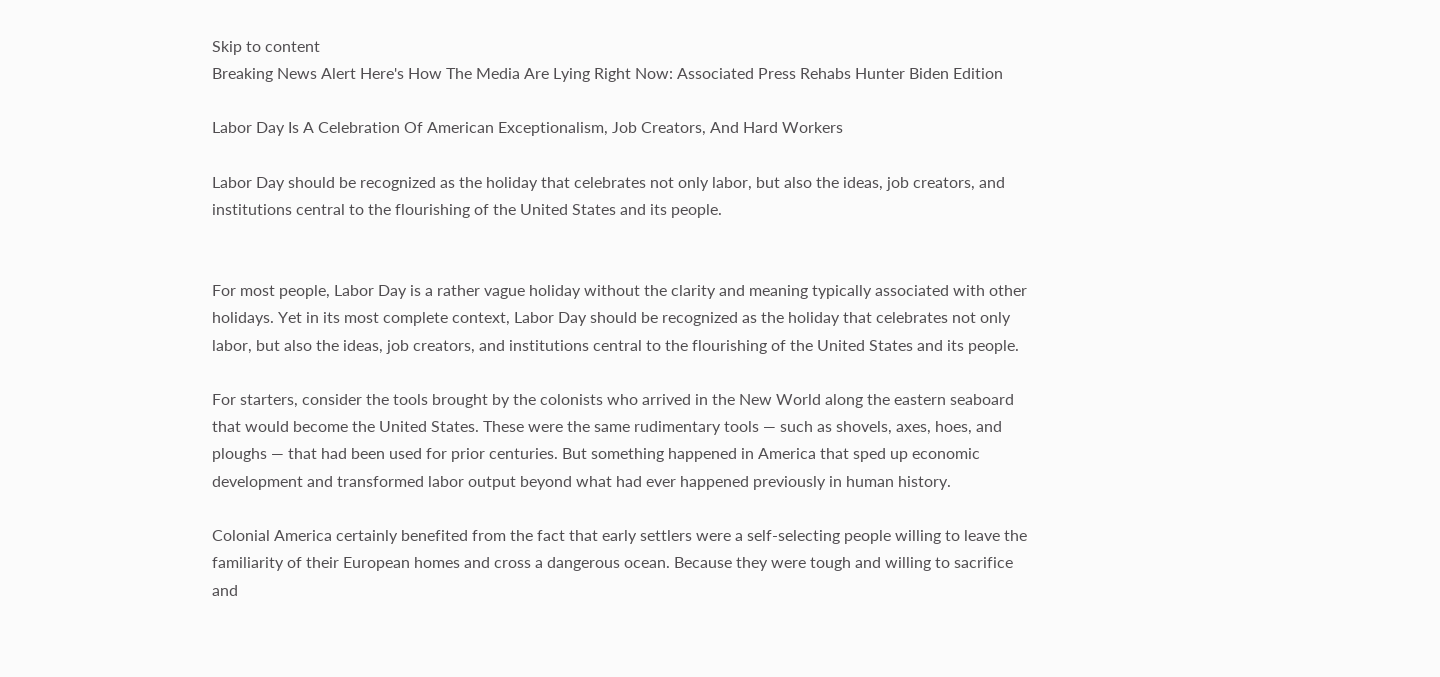Skip to content
Breaking News Alert Here's How The Media Are Lying Right Now: Associated Press Rehabs Hunter Biden Edition

Labor Day Is A Celebration Of American Exceptionalism, Job Creators, And Hard Workers

Labor Day should be recognized as the holiday that celebrates not only labor, but also the ideas, job creators, and institutions central to the flourishing of the United States and its people.


For most people, Labor Day is a rather vague holiday without the clarity and meaning typically associated with other holidays. Yet in its most complete context, Labor Day should be recognized as the holiday that celebrates not only labor, but also the ideas, job creators, and institutions central to the flourishing of the United States and its people.

For starters, consider the tools brought by the colonists who arrived in the New World along the eastern seaboard that would become the United States. These were the same rudimentary tools — such as shovels, axes, hoes, and ploughs — that had been used for prior centuries. But something happened in America that sped up economic development and transformed labor output beyond what had ever happened previously in human history.

Colonial America certainly benefited from the fact that early settlers were a self-selecting people willing to leave the familiarity of their European homes and cross a dangerous ocean. Because they were tough and willing to sacrifice and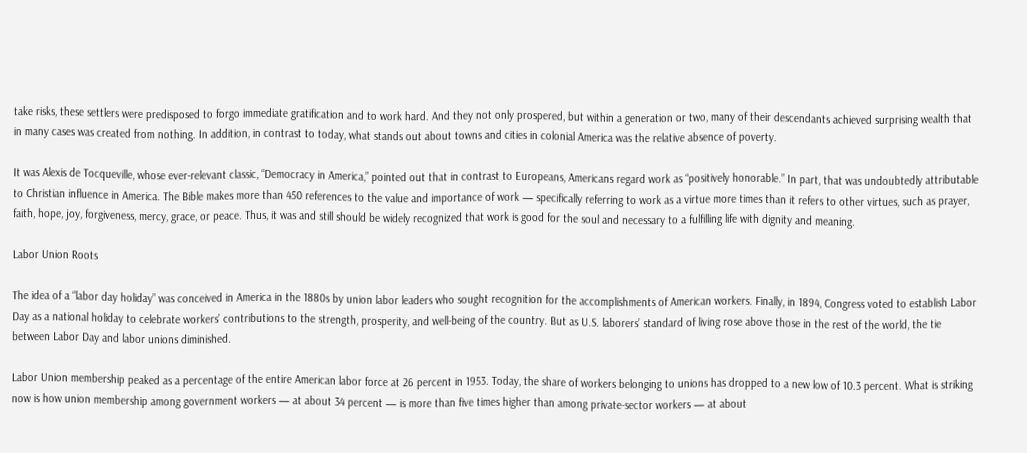take risks, these settlers were predisposed to forgo immediate gratification and to work hard. And they not only prospered, but within a generation or two, many of their descendants achieved surprising wealth that in many cases was created from nothing. In addition, in contrast to today, what stands out about towns and cities in colonial America was the relative absence of poverty.

It was Alexis de Tocqueville, whose ever-relevant classic, “Democracy in America,” pointed out that in contrast to Europeans, Americans regard work as “positively honorable.” In part, that was undoubtedly attributable to Christian influence in America. The Bible makes more than 450 references to the value and importance of work — specifically referring to work as a virtue more times than it refers to other virtues, such as prayer, faith, hope, joy, forgiveness, mercy, grace, or peace. Thus, it was and still should be widely recognized that work is good for the soul and necessary to a fulfilling life with dignity and meaning.

Labor Union Roots

The idea of a “labor day holiday” was conceived in America in the 1880s by union labor leaders who sought recognition for the accomplishments of American workers. Finally, in 1894, Congress voted to establish Labor Day as a national holiday to celebrate workers’ contributions to the strength, prosperity, and well-being of the country. But as U.S. laborers’ standard of living rose above those in the rest of the world, the tie between Labor Day and labor unions diminished.

Labor Union membership peaked as a percentage of the entire American labor force at 26 percent in 1953. Today, the share of workers belonging to unions has dropped to a new low of 10.3 percent. What is striking now is how union membership among government workers — at about 34 percent — is more than five times higher than among private-sector workers — at about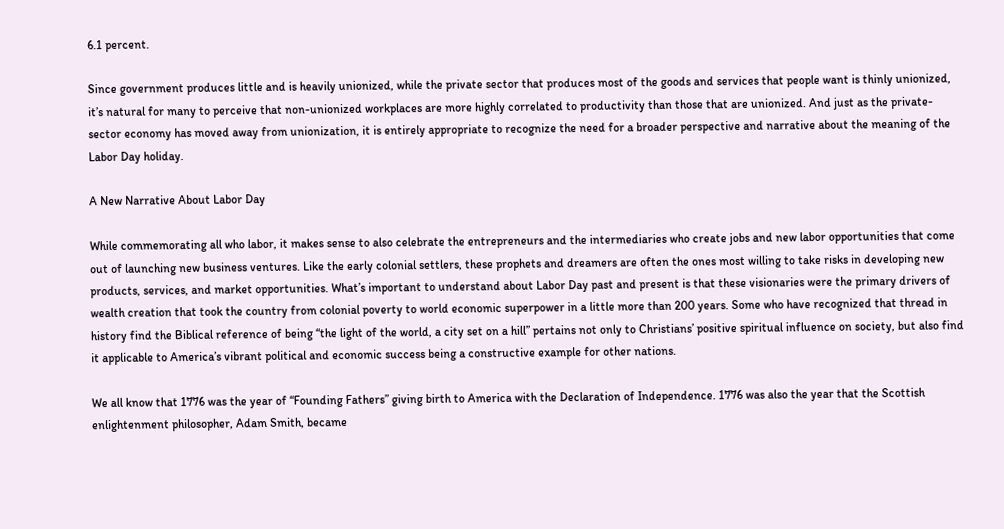6.1 percent.

Since government produces little and is heavily unionized, while the private sector that produces most of the goods and services that people want is thinly unionized, it’s natural for many to perceive that non-unionized workplaces are more highly correlated to productivity than those that are unionized. And just as the private-sector economy has moved away from unionization, it is entirely appropriate to recognize the need for a broader perspective and narrative about the meaning of the Labor Day holiday.

A New Narrative About Labor Day

While commemorating all who labor, it makes sense to also celebrate the entrepreneurs and the intermediaries who create jobs and new labor opportunities that come out of launching new business ventures. Like the early colonial settlers, these prophets and dreamers are often the ones most willing to take risks in developing new products, services, and market opportunities. What’s important to understand about Labor Day past and present is that these visionaries were the primary drivers of wealth creation that took the country from colonial poverty to world economic superpower in a little more than 200 years. Some who have recognized that thread in history find the Biblical reference of being “the light of the world, a city set on a hill” pertains not only to Christians’ positive spiritual influence on society, but also find it applicable to America’s vibrant political and economic success being a constructive example for other nations.

We all know that 1776 was the year of “Founding Fathers” giving birth to America with the Declaration of Independence. 1776 was also the year that the Scottish enlightenment philosopher, Adam Smith, became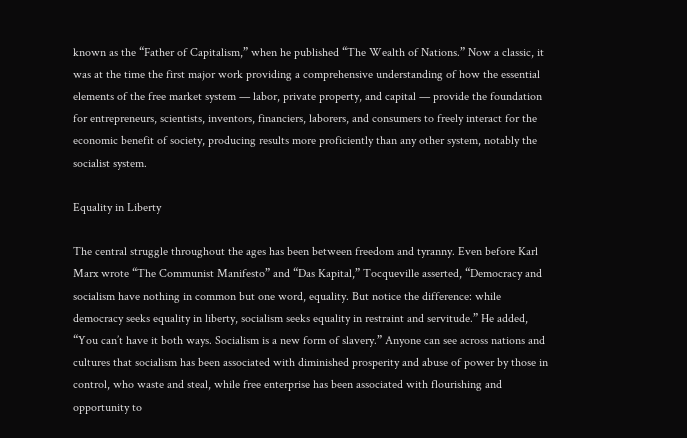known as the “Father of Capitalism,” when he published “The Wealth of Nations.” Now a classic, it was at the time the first major work providing a comprehensive understanding of how the essential elements of the free market system — labor, private property, and capital — provide the foundation for entrepreneurs, scientists, inventors, financiers, laborers, and consumers to freely interact for the economic benefit of society, producing results more proficiently than any other system, notably the socialist system.

Equality in Liberty

The central struggle throughout the ages has been between freedom and tyranny. Even before Karl Marx wrote “The Communist Manifesto” and “Das Kapital,” Tocqueville asserted, “Democracy and socialism have nothing in common but one word, equality. But notice the difference: while democracy seeks equality in liberty, socialism seeks equality in restraint and servitude.” He added, “You can’t have it both ways. Socialism is a new form of slavery.” Anyone can see across nations and cultures that socialism has been associated with diminished prosperity and abuse of power by those in control, who waste and steal, while free enterprise has been associated with flourishing and opportunity to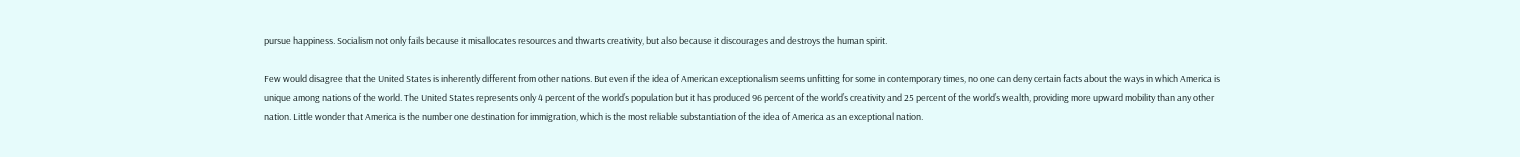pursue happiness. Socialism not only fails because it misallocates resources and thwarts creativity, but also because it discourages and destroys the human spirit.

Few would disagree that the United States is inherently different from other nations. But even if the idea of American exceptionalism seems unfitting for some in contemporary times, no one can deny certain facts about the ways in which America is unique among nations of the world. The United States represents only 4 percent of the world’s population but it has produced 96 percent of the world’s creativity and 25 percent of the world’s wealth, providing more upward mobility than any other nation. Little wonder that America is the number one destination for immigration, which is the most reliable substantiation of the idea of America as an exceptional nation.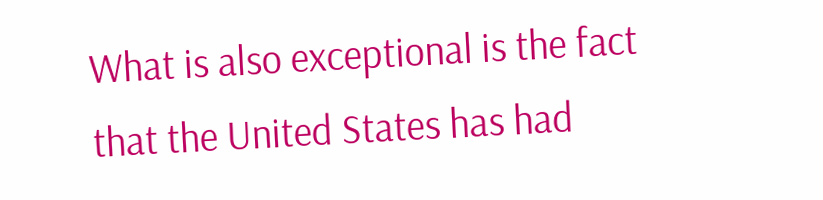What is also exceptional is the fact that the United States has had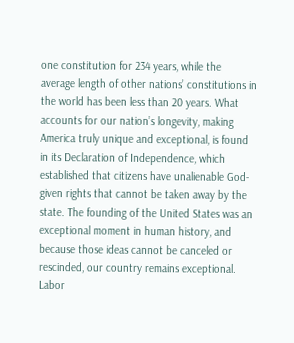one constitution for 234 years, while the average length of other nations’ constitutions in the world has been less than 20 years. What accounts for our nation’s longevity, making America truly unique and exceptional, is found in its Declaration of Independence, which established that citizens have unalienable God-given rights that cannot be taken away by the state. The founding of the United States was an exceptional moment in human history, and because those ideas cannot be canceled or rescinded, our country remains exceptional. Labor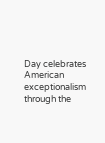Day celebrates American exceptionalism through the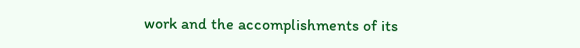work and the accomplishments of its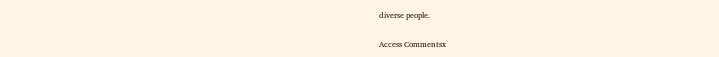diverse people.

Access Commentsx